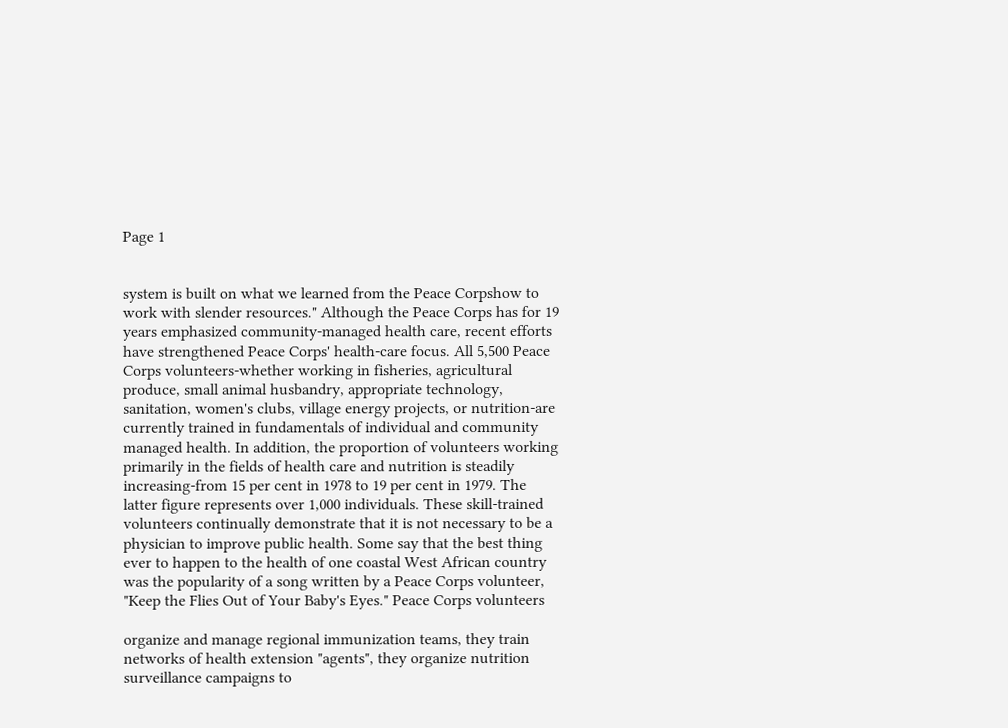Page 1


system is built on what we learned from the Peace Corpshow to work with slender resources." Although the Peace Corps has for 19 years emphasized community-managed health care, recent efforts have strengthened Peace Corps' health-care focus. All 5,500 Peace Corps volunteers-whether working in fisheries, agricultural produce, small animal husbandry, appropriate technology, sanitation, women's clubs, village energy projects, or nutrition-are currently trained in fundamentals of individual and community managed health. In addition, the proportion of volunteers working primarily in the fields of health care and nutrition is steadily increasing-from 15 per cent in 1978 to 19 per cent in 1979. The latter figure represents over 1,000 individuals. These skill-trained volunteers continually demonstrate that it is not necessary to be a physician to improve public health. Some say that the best thing ever to happen to the health of one coastal West African country was the popularity of a song written by a Peace Corps volunteer, "Keep the Flies Out of Your Baby's Eyes." Peace Corps volunteers

organize and manage regional immunization teams, they train networks of health extension "agents", they organize nutrition surveillance campaigns to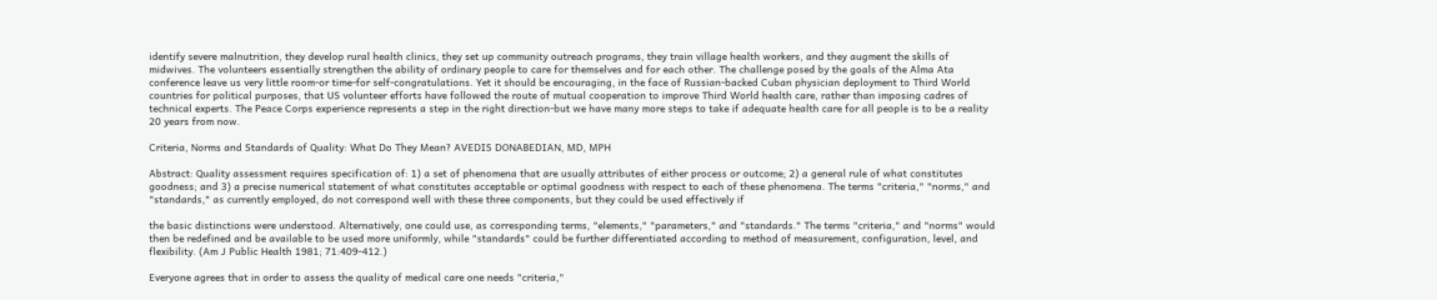identify severe malnutrition, they develop rural health clinics, they set up community outreach programs, they train village health workers, and they augment the skills of midwives. The volunteers essentially strengthen the ability of ordinary people to care for themselves and for each other. The challenge posed by the goals of the Alma Ata conference leave us very little room-or time-for self-congratulations. Yet it should be encouraging, in the face of Russian-backed Cuban physician deployment to Third World countries for political purposes, that US volunteer efforts have followed the route of mutual cooperation to improve Third World health care, rather than imposing cadres of technical experts. The Peace Corps experience represents a step in the right direction-but we have many more steps to take if adequate health care for all people is to be a reality 20 years from now.

Criteria, Norms and Standards of Quality: What Do They Mean? AVEDIS DONABEDIAN, MD, MPH

Abstract: Quality assessment requires specification of: 1) a set of phenomena that are usually attributes of either process or outcome; 2) a general rule of what constitutes goodness; and 3) a precise numerical statement of what constitutes acceptable or optimal goodness with respect to each of these phenomena. The terms "criteria," "norms," and "standards," as currently employed, do not correspond well with these three components, but they could be used effectively if

the basic distinctions were understood. Alternatively, one could use, as corresponding terms, "elements," "parameters," and "standards." The terms "criteria," and "norms" would then be redefined and be available to be used more uniformly, while "standards" could be further differentiated according to method of measurement, configuration, level, and flexibility. (Am J Public Health 1981; 71:409-412.)

Everyone agrees that in order to assess the quality of medical care one needs "criteria,"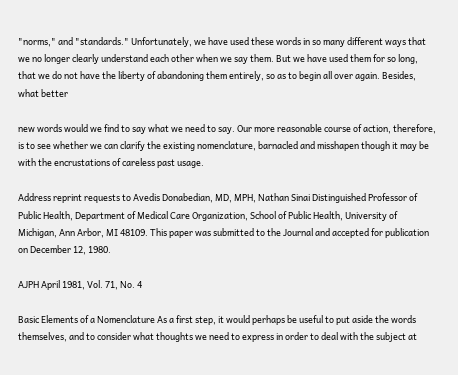"norms," and "standards." Unfortunately, we have used these words in so many different ways that we no longer clearly understand each other when we say them. But we have used them for so long, that we do not have the liberty of abandoning them entirely, so as to begin all over again. Besides, what better

new words would we find to say what we need to say. Our more reasonable course of action, therefore, is to see whether we can clarify the existing nomenclature, barnacled and misshapen though it may be with the encrustations of careless past usage.

Address reprint requests to Avedis Donabedian, MD, MPH, Nathan Sinai Distinguished Professor of Public Health, Department of Medical Care Organization, School of Public Health, University of Michigan, Ann Arbor, MI 48109. This paper was submitted to the Journal and accepted for publication on December 12, 1980.

AJPH April 1981, Vol. 71, No. 4

Basic Elements of a Nomenclature As a first step, it would perhaps be useful to put aside the words themselves, and to consider what thoughts we need to express in order to deal with the subject at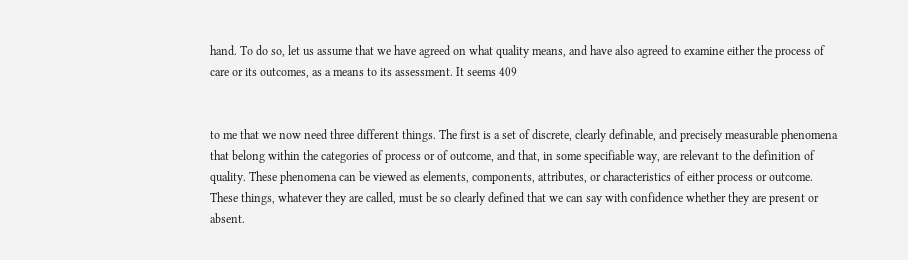hand. To do so, let us assume that we have agreed on what quality means, and have also agreed to examine either the process of care or its outcomes, as a means to its assessment. It seems 409


to me that we now need three different things. The first is a set of discrete, clearly definable, and precisely measurable phenomena that belong within the categories of process or of outcome, and that, in some specifiable way, are relevant to the definition of quality. These phenomena can be viewed as elements, components, attributes, or characteristics of either process or outcome. These things, whatever they are called, must be so clearly defined that we can say with confidence whether they are present or absent.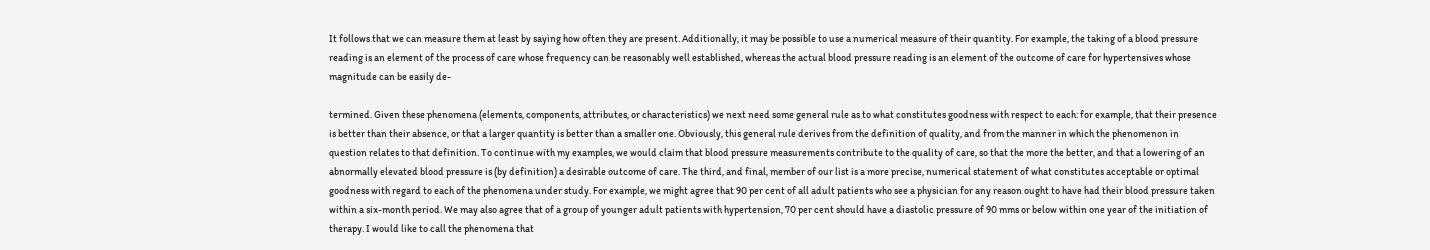It follows that we can measure them at least by saying how often they are present. Additionally, it may be possible to use a numerical measure of their quantity. For example, the taking of a blood pressure reading is an element of the process of care whose frequency can be reasonably well established, whereas the actual blood pressure reading is an element of the outcome of care for hypertensives whose magnitude can be easily de-

termined. Given these phenomena (elements, components, attributes, or characteristics) we next need some general rule as to what constitutes goodness with respect to each: for example, that their presence is better than their absence, or that a larger quantity is better than a smaller one. Obviously, this general rule derives from the definition of quality, and from the manner in which the phenomenon in question relates to that definition. To continue with my examples, we would claim that blood pressure measurements contribute to the quality of care, so that the more the better, and that a lowering of an abnormally elevated blood pressure is (by definition) a desirable outcome of care. The third, and final, member of our list is a more precise, numerical statement of what constitutes acceptable or optimal goodness with regard to each of the phenomena under study. For example, we might agree that 90 per cent of all adult patients who see a physician for any reason ought to have had their blood pressure taken within a six-month period. We may also agree that of a group of younger adult patients with hypertension, 70 per cent should have a diastolic pressure of 90 mms or below within one year of the initiation of therapy. I would like to call the phenomena that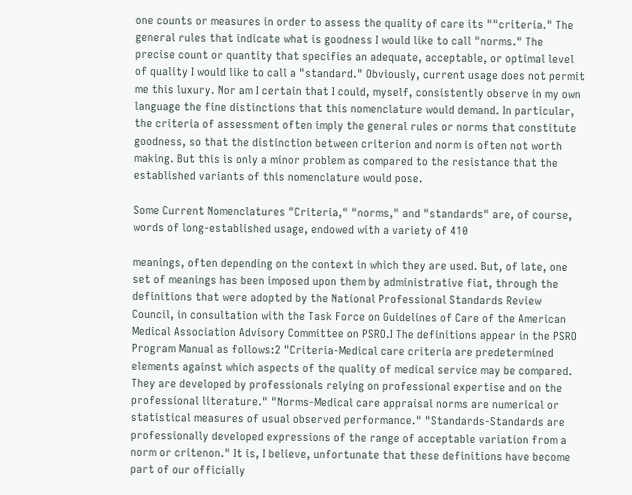one counts or measures in order to assess the quality of care its ""criteria." The general rules that indicate what is goodness I would like to call "norms." The precise count or quantity that specifies an adequate, acceptable, or optimal level of quality I would like to call a "standard." Obviously, current usage does not permit me this luxury. Nor am I certain that I could, myself, consistently observe in my own language the fine distinctions that this nomenclature would demand. In particular, the criteria of assessment often imply the general rules or norms that constitute goodness, so that the distinction between criterion and norm is often not worth making. But this is only a minor problem as compared to the resistance that the established variants of this nomenclature would pose.

Some Current Nomenclatures "Criteria," "norms," and "standards" are, of course, words of long-established usage, endowed with a variety of 410

meanings, often depending on the context in which they are used. But, of late, one set of meanings has been imposed upon them by administrative fiat, through the definitions that were adopted by the National Professional Standards Review Council, in consultation with the Task Force on Guidelines of Care of the American Medical Association Advisory Committee on PSRO.I The definitions appear in the PSRO Program Manual as follows:2 "Criteria-Medical care criteria are predetermined elements against which aspects of the quality of medical service may be compared. They are developed by professionals relying on professional expertise and on the professional literature." "Norms-Medical care appraisal norms are numerical or statistical measures of usual observed performance." "Standards-Standards are professionally developed expressions of the range of acceptable variation from a norm or critenon." It is, I believe, unfortunate that these definitions have become part of our officially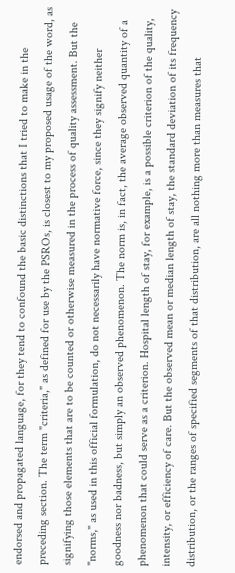endorsed and propagated language, for they tend to confound the basic distinctions that I tried to make in the preceding section. The term "criteria," as defined for use by the PSROs, is closest to my proposed usage of the word, as signifying those elements that are to be counted or otherwise measured in the process of quality assessment. But the "norms," as used in this official formulation, do not necessarily have normative force, since they signify neither goodness nor badness, but simply an observed phenomenon. The norm is, in fact, the average observed quantity of a phenomenon that could serve as a criterion. Hospital length of stay, for example, is a possible criterion of the quality, intensity, or efficiency of care. But the observed mean or median length of stay, the standard deviation of its frequency distribution, or the ranges of specified segments of that distribution, are all nothing more than measures that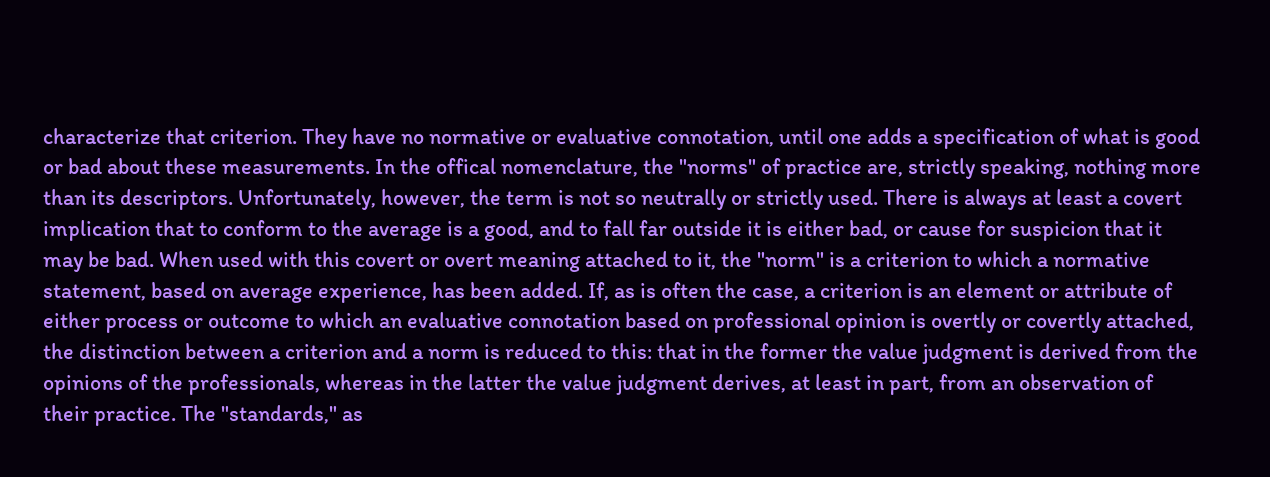characterize that criterion. They have no normative or evaluative connotation, until one adds a specification of what is good or bad about these measurements. In the offical nomenclature, the "norms" of practice are, strictly speaking, nothing more than its descriptors. Unfortunately, however, the term is not so neutrally or strictly used. There is always at least a covert implication that to conform to the average is a good, and to fall far outside it is either bad, or cause for suspicion that it may be bad. When used with this covert or overt meaning attached to it, the "norm" is a criterion to which a normative statement, based on average experience, has been added. If, as is often the case, a criterion is an element or attribute of either process or outcome to which an evaluative connotation based on professional opinion is overtly or covertly attached, the distinction between a criterion and a norm is reduced to this: that in the former the value judgment is derived from the opinions of the professionals, whereas in the latter the value judgment derives, at least in part, from an observation of their practice. The "standards," as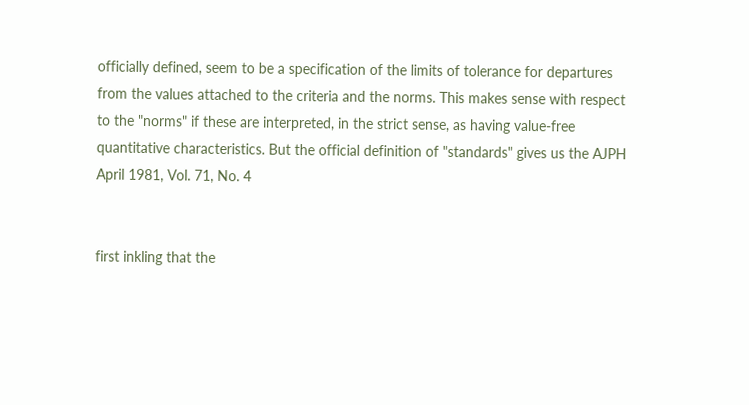officially defined, seem to be a specification of the limits of tolerance for departures from the values attached to the criteria and the norms. This makes sense with respect to the "norms" if these are interpreted, in the strict sense, as having value-free quantitative characteristics. But the official definition of "standards" gives us the AJPH April 1981, Vol. 71, No. 4


first inkling that the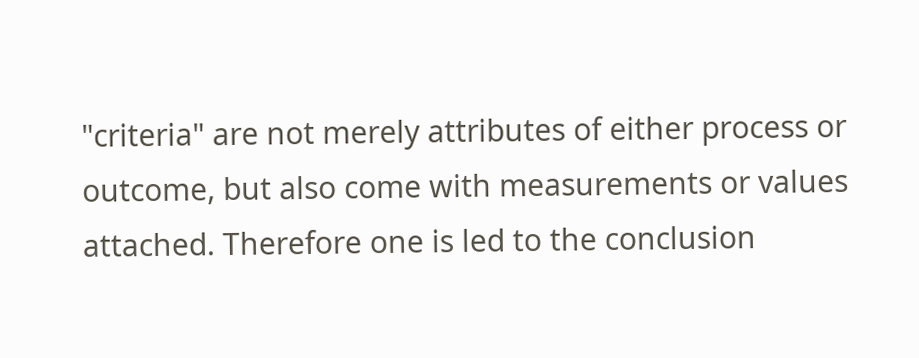"criteria" are not merely attributes of either process or outcome, but also come with measurements or values attached. Therefore one is led to the conclusion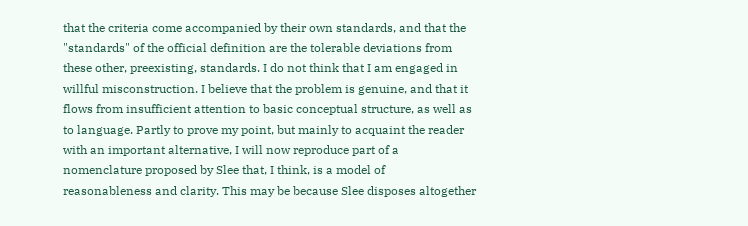that the criteria come accompanied by their own standards, and that the "standards" of the official definition are the tolerable deviations from these other, preexisting, standards. I do not think that I am engaged in willful misconstruction. I believe that the problem is genuine, and that it flows from insufficient attention to basic conceptual structure, as well as to language. Partly to prove my point, but mainly to acquaint the reader with an important alternative, I will now reproduce part of a nomenclature proposed by Slee that, I think, is a model of reasonableness and clarity. This may be because Slee disposes altogether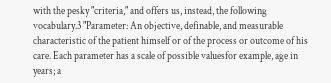with the pesky "criteria," and offers us, instead, the following vocabulary.3 "Parameter: An objective, definable, and measurable characteristic of the patient himself or of the process or outcome of his care. Each parameter has a scale of possible valuesfor example, age in years; a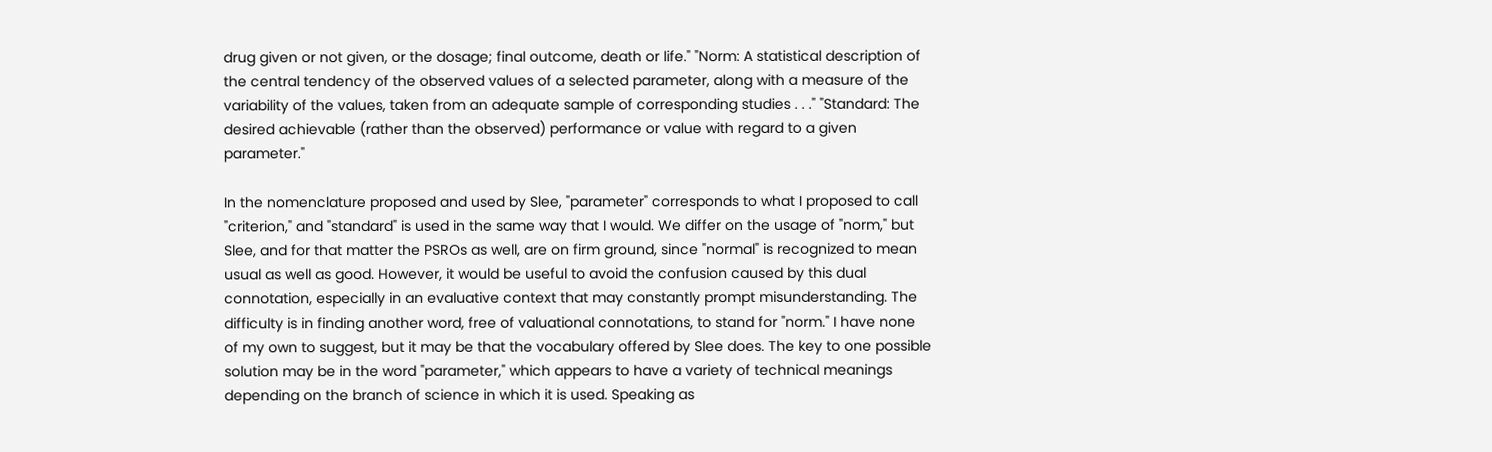drug given or not given, or the dosage; final outcome, death or life." "Norm: A statistical description of the central tendency of the observed values of a selected parameter, along with a measure of the variability of the values, taken from an adequate sample of corresponding studies . . ." "Standard: The desired achievable (rather than the observed) performance or value with regard to a given parameter."

In the nomenclature proposed and used by Slee, "parameter" corresponds to what I proposed to call "criterion," and "standard" is used in the same way that I would. We differ on the usage of "norm," but Slee, and for that matter the PSROs as well, are on firm ground, since "normal" is recognized to mean usual as well as good. However, it would be useful to avoid the confusion caused by this dual connotation, especially in an evaluative context that may constantly prompt misunderstanding. The difficulty is in finding another word, free of valuational connotations, to stand for "norm." I have none of my own to suggest, but it may be that the vocabulary offered by Slee does. The key to one possible solution may be in the word "parameter," which appears to have a variety of technical meanings depending on the branch of science in which it is used. Speaking as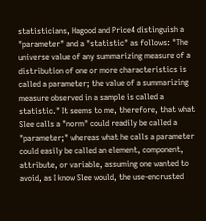statisticians, Hagood and Price4 distinguish a "parameter" and a "statistic" as follows: "The universe value of any summarizing measure of a distribution of one or more characteristics is called a parameter; the value of a summarizing measure observed in a sample is called a statistic." It seems to me, therefore, that what Slee calls a "norm" could readily be called a "parameter;" whereas what he calls a parameter could easily be called an element, component, attribute, or variable, assuming one wanted to avoid, as I know Slee would, the use-encrusted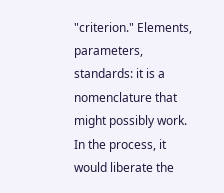"criterion." Elements, parameters, standards: it is a nomenclature that might possibly work. In the process, it would liberate the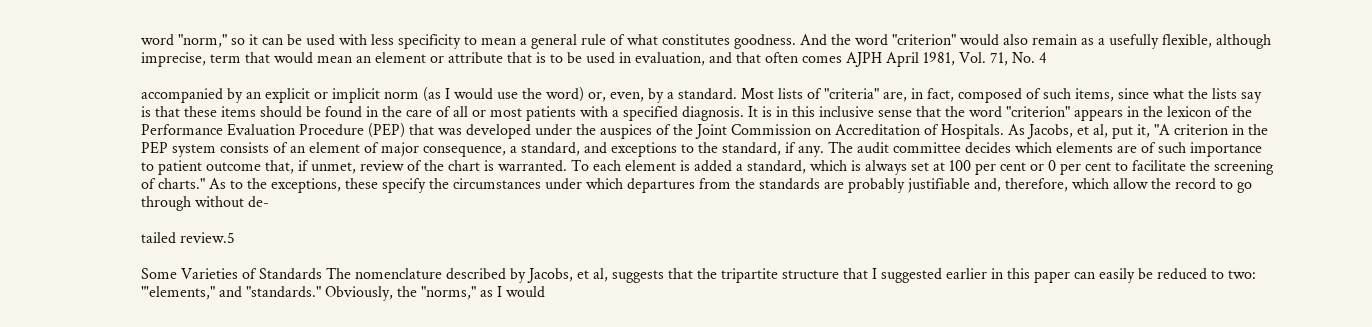word "norm," so it can be used with less specificity to mean a general rule of what constitutes goodness. And the word "criterion" would also remain as a usefully flexible, although imprecise, term that would mean an element or attribute that is to be used in evaluation, and that often comes AJPH April 1981, Vol. 71, No. 4

accompanied by an explicit or implicit norm (as I would use the word) or, even, by a standard. Most lists of "criteria" are, in fact, composed of such items, since what the lists say is that these items should be found in the care of all or most patients with a specified diagnosis. It is in this inclusive sense that the word "criterion" appears in the lexicon of the Performance Evaluation Procedure (PEP) that was developed under the auspices of the Joint Commission on Accreditation of Hospitals. As Jacobs, et al, put it, "A criterion in the PEP system consists of an element of major consequence, a standard, and exceptions to the standard, if any. The audit committee decides which elements are of such importance to patient outcome that, if unmet, review of the chart is warranted. To each element is added a standard, which is always set at 100 per cent or 0 per cent to facilitate the screening of charts." As to the exceptions, these specify the circumstances under which departures from the standards are probably justifiable and, therefore, which allow the record to go through without de-

tailed review.5

Some Varieties of Standards The nomenclature described by Jacobs, et al, suggests that the tripartite structure that I suggested earlier in this paper can easily be reduced to two: "'elements," and "standards." Obviously, the "norms," as I would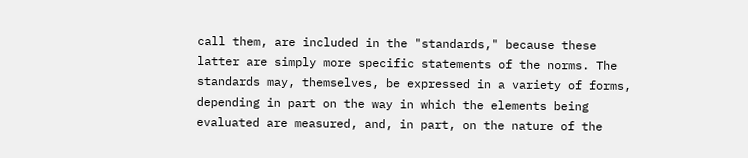call them, are included in the "standards," because these latter are simply more specific statements of the norms. The standards may, themselves, be expressed in a variety of forms, depending in part on the way in which the elements being evaluated are measured, and, in part, on the nature of the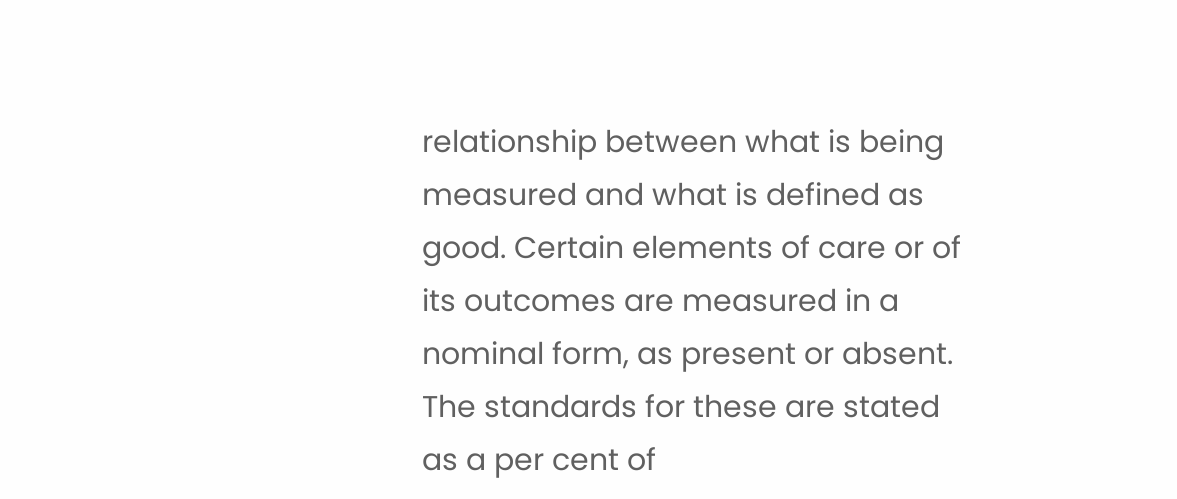relationship between what is being measured and what is defined as good. Certain elements of care or of its outcomes are measured in a nominal form, as present or absent. The standards for these are stated as a per cent of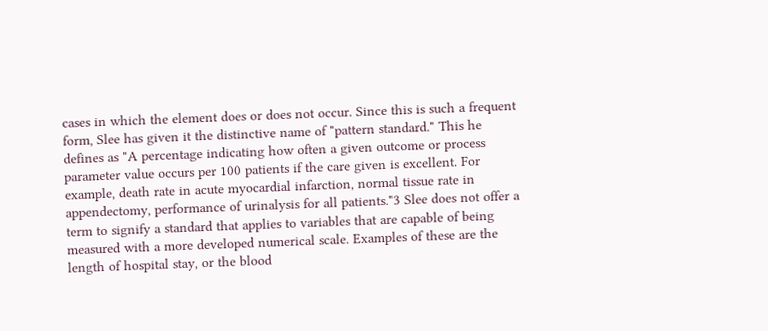cases in which the element does or does not occur. Since this is such a frequent form, Slee has given it the distinctive name of "pattern standard." This he defines as "A percentage indicating how often a given outcome or process parameter value occurs per 100 patients if the care given is excellent. For example, death rate in acute myocardial infarction, normal tissue rate in appendectomy, performance of urinalysis for all patients."3 Slee does not offer a term to signify a standard that applies to variables that are capable of being measured with a more developed numerical scale. Examples of these are the length of hospital stay, or the blood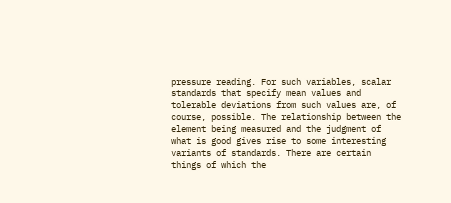pressure reading. For such variables, scalar standards that specify mean values and tolerable deviations from such values are, of course, possible. The relationship between the element being measured and the judgment of what is good gives rise to some interesting variants of standards. There are certain things of which the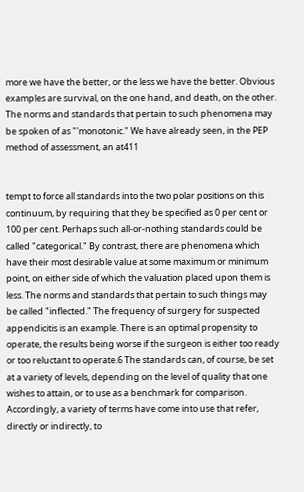more we have the better, or the less we have the better. Obvious examples are survival, on the one hand, and death, on the other. The norms and standards that pertain to such phenomena may be spoken of as "'monotonic." We have already seen, in the PEP method of assessment, an at411


tempt to force all standards into the two polar positions on this continuum, by requiring that they be specified as 0 per cent or 100 per cent. Perhaps such all-or-nothing standards could be called "categorical." By contrast, there are phenomena which have their most desirable value at some maximum or minimum point, on either side of which the valuation placed upon them is less. The norms and standards that pertain to such things may be called "inflected." The frequency of surgery for suspected appendicitis is an example. There is an optimal propensity to operate, the results being worse if the surgeon is either too ready or too reluctant to operate.6 The standards can, of course, be set at a variety of levels, depending on the level of quality that one wishes to attain, or to use as a benchmark for comparison. Accordingly, a variety of terms have come into use that refer, directly or indirectly, to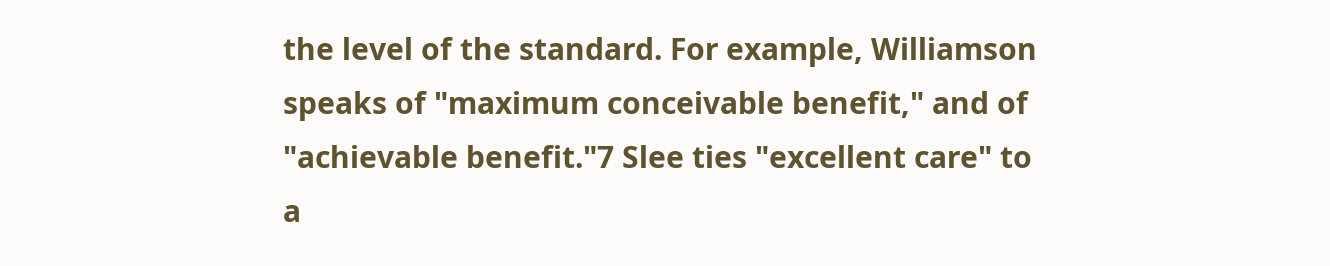the level of the standard. For example, Williamson speaks of "maximum conceivable benefit," and of "achievable benefit."7 Slee ties "excellent care" to a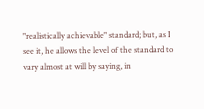"realistically achievable" standard; but, as I see it, he allows the level of the standard to vary almost at will by saying, in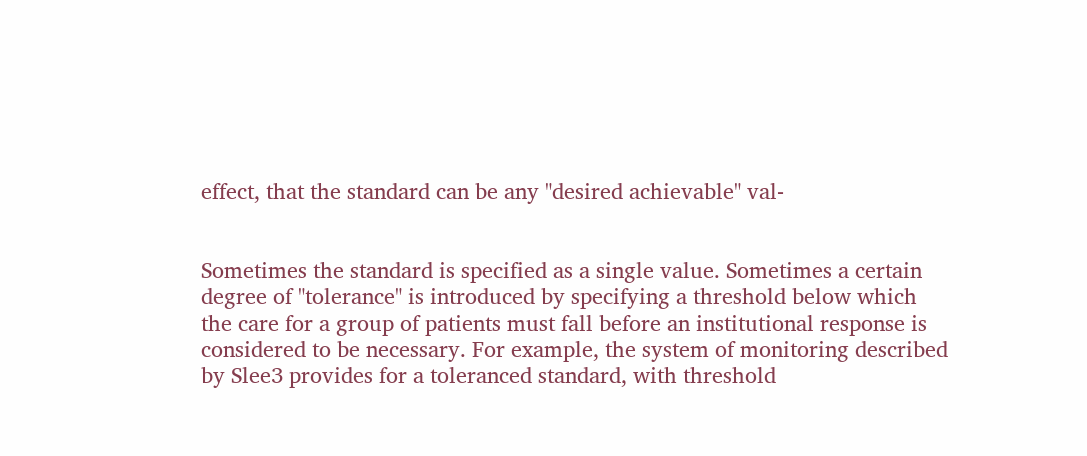effect, that the standard can be any "desired achievable" val-


Sometimes the standard is specified as a single value. Sometimes a certain degree of "tolerance" is introduced by specifying a threshold below which the care for a group of patients must fall before an institutional response is considered to be necessary. For example, the system of monitoring described by Slee3 provides for a toleranced standard, with threshold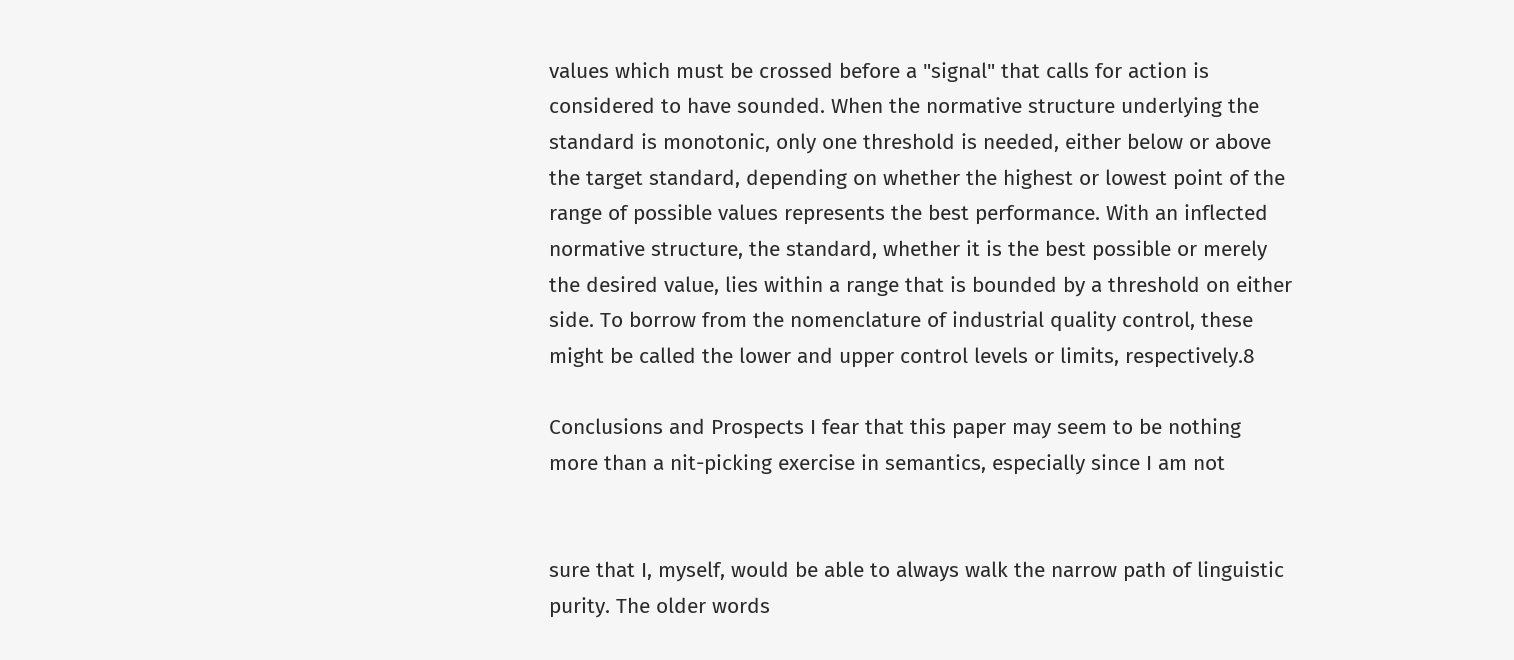values which must be crossed before a "signal" that calls for action is considered to have sounded. When the normative structure underlying the standard is monotonic, only one threshold is needed, either below or above the target standard, depending on whether the highest or lowest point of the range of possible values represents the best performance. With an inflected normative structure, the standard, whether it is the best possible or merely the desired value, lies within a range that is bounded by a threshold on either side. To borrow from the nomenclature of industrial quality control, these might be called the lower and upper control levels or limits, respectively.8

Conclusions and Prospects I fear that this paper may seem to be nothing more than a nit-picking exercise in semantics, especially since I am not


sure that I, myself, would be able to always walk the narrow path of linguistic purity. The older words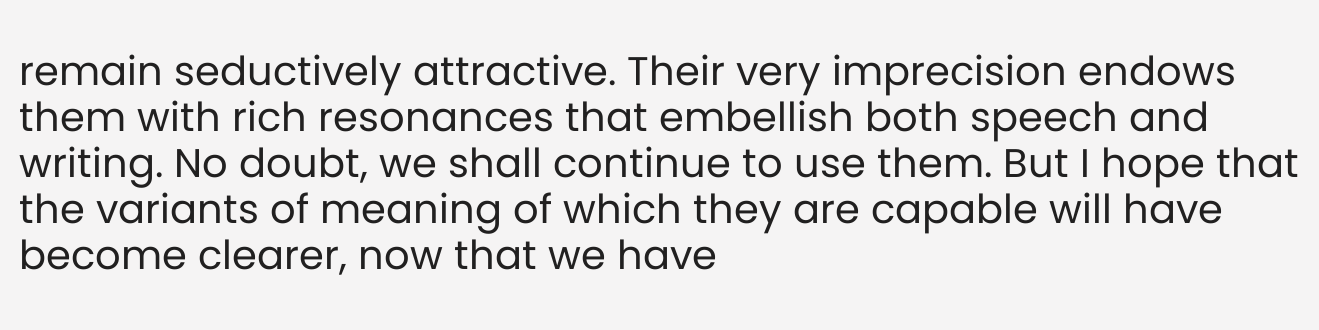remain seductively attractive. Their very imprecision endows them with rich resonances that embellish both speech and writing. No doubt, we shall continue to use them. But I hope that the variants of meaning of which they are capable will have become clearer, now that we have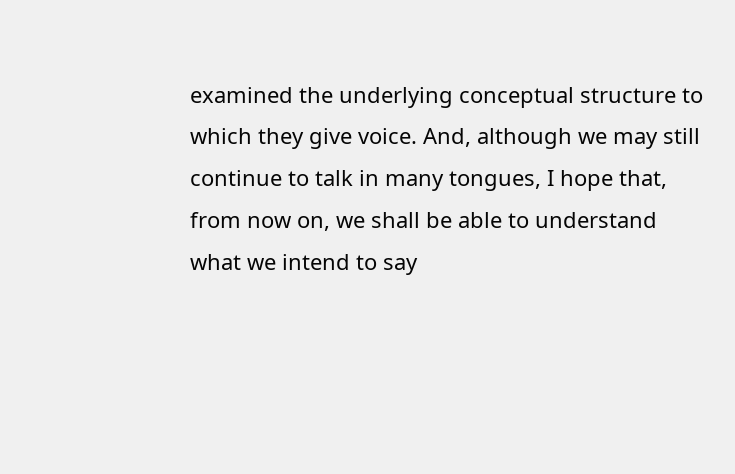examined the underlying conceptual structure to which they give voice. And, although we may still continue to talk in many tongues, I hope that, from now on, we shall be able to understand what we intend to say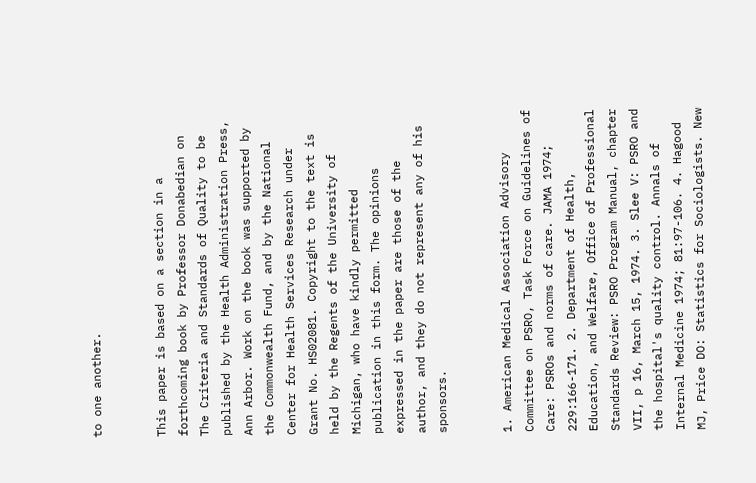to one another.


This paper is based on a section in a forthcoming book by Professor Donabedian on The Criteria and Standards of Quality to be published by the Health Administration Press, Ann Arbor. Work on the book was supported by the Commonwealth Fund, and by the National Center for Health Services Research under Grant No. HS02081. Copyright to the text is held by the Regents of the University of Michigan, who have kindly permitted publication in this form. The opinions expressed in the paper are those of the author, and they do not represent any of his sponsors.


1. American Medical Association Advisory Committee on PSRO, Task Force on Guidelines of Care: PSROs and norms of care. JAMA 1974; 229:166-171. 2. Department of Health, Education, and Welfare, Office of Professional Standards Review: PSRO Program Manual, chapter VII, p 16, March 15, 1974. 3. Slee V: PSRO and the hospital's quality control. Annals of Internal Medicine 1974; 81:97-106. 4. Hagood MJ, Price DO: Statistics for Sociologists. New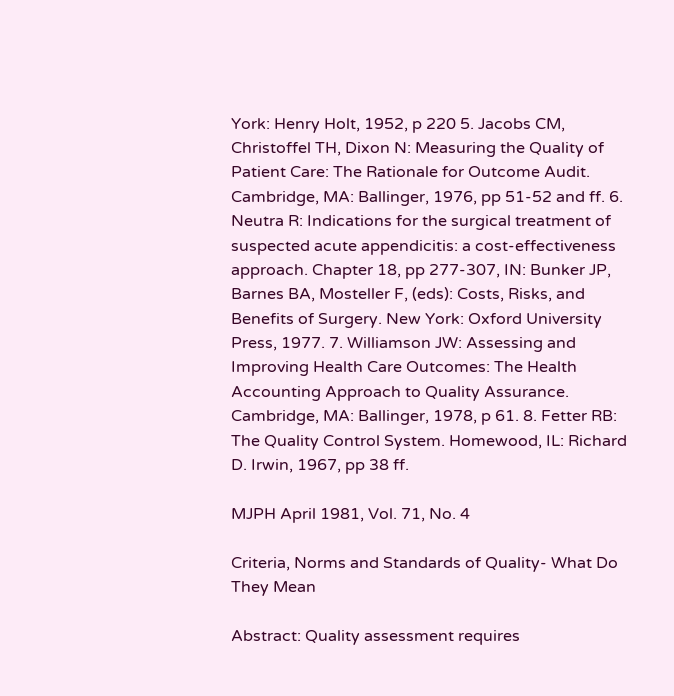York: Henry Holt, 1952, p 220 5. Jacobs CM, Christoffel TH, Dixon N: Measuring the Quality of Patient Care: The Rationale for Outcome Audit. Cambridge, MA: Ballinger, 1976, pp 51-52 and ff. 6. Neutra R: Indications for the surgical treatment of suspected acute appendicitis: a cost-effectiveness approach. Chapter 18, pp 277-307, IN: Bunker JP, Barnes BA, Mosteller F, (eds): Costs, Risks, and Benefits of Surgery. New York: Oxford University Press, 1977. 7. Williamson JW: Assessing and Improving Health Care Outcomes: The Health Accounting Approach to Quality Assurance. Cambridge, MA: Ballinger, 1978, p 61. 8. Fetter RB: The Quality Control System. Homewood, IL: Richard D. Irwin, 1967, pp 38 ff.

MJPH April 1981, Vol. 71, No. 4

Criteria, Norms and Standards of Quality- What Do They Mean

Abstract: Quality assessment requires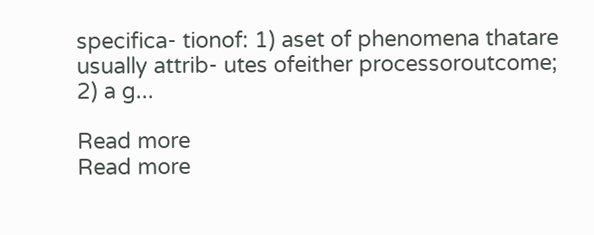specifica- tionof: 1) aset of phenomena thatare usually attrib- utes ofeither processoroutcome; 2) a g...

Read more
Read more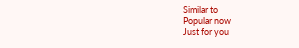Similar to
Popular now
Just for you